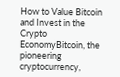How to Value Bitcoin and Invest in the Crypto EconomyBitcoin, the pioneering cryptocurrency,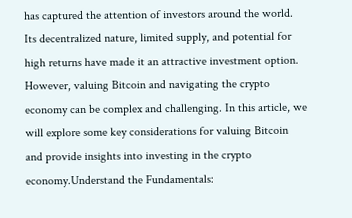has captured the attention of investors around the world. Its decentralized nature, limited supply, and potential for high returns have made it an attractive investment option. However, valuing Bitcoin and navigating the crypto economy can be complex and challenging. In this article, we will explore some key considerations for valuing Bitcoin and provide insights into investing in the crypto economy.Understand the Fundamentals: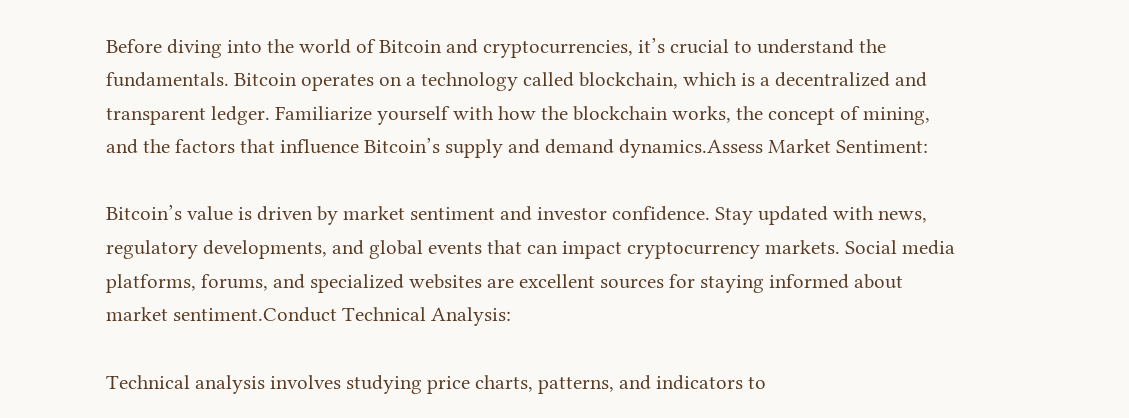Before diving into the world of Bitcoin and cryptocurrencies, it’s crucial to understand the fundamentals. Bitcoin operates on a technology called blockchain, which is a decentralized and transparent ledger. Familiarize yourself with how the blockchain works, the concept of mining, and the factors that influence Bitcoin’s supply and demand dynamics.Assess Market Sentiment:

Bitcoin’s value is driven by market sentiment and investor confidence. Stay updated with news, regulatory developments, and global events that can impact cryptocurrency markets. Social media platforms, forums, and specialized websites are excellent sources for staying informed about market sentiment.Conduct Technical Analysis:

Technical analysis involves studying price charts, patterns, and indicators to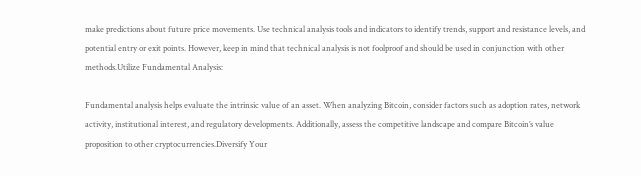make predictions about future price movements. Use technical analysis tools and indicators to identify trends, support and resistance levels, and potential entry or exit points. However, keep in mind that technical analysis is not foolproof and should be used in conjunction with other methods.Utilize Fundamental Analysis:

Fundamental analysis helps evaluate the intrinsic value of an asset. When analyzing Bitcoin, consider factors such as adoption rates, network activity, institutional interest, and regulatory developments. Additionally, assess the competitive landscape and compare Bitcoin’s value proposition to other cryptocurrencies.Diversify Your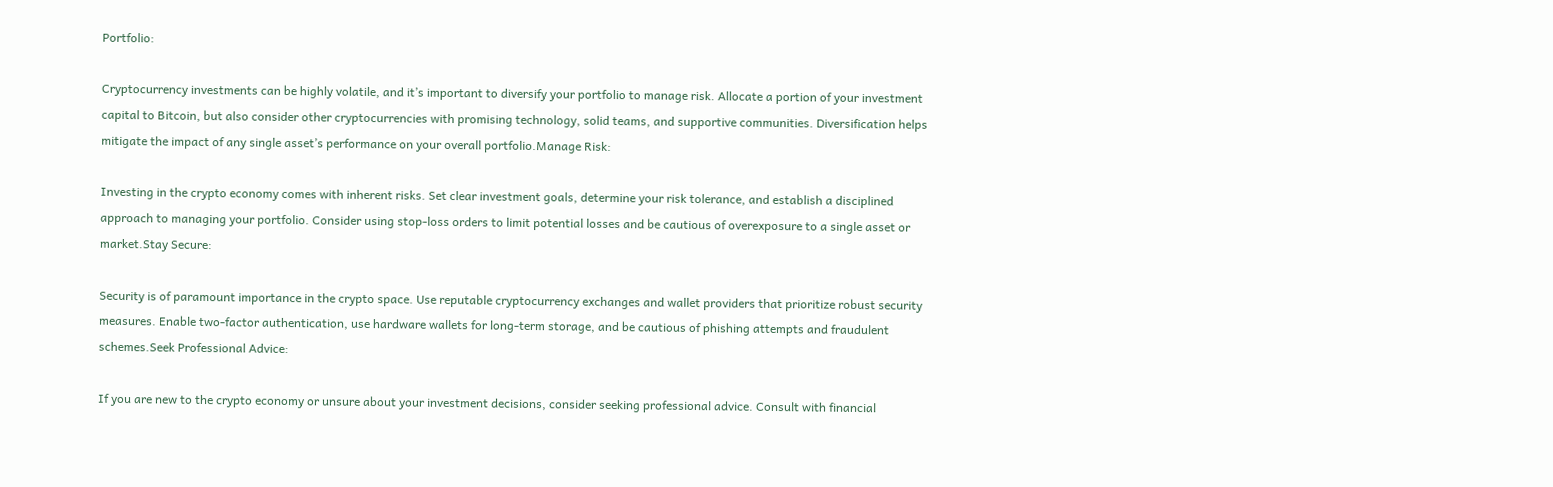Portfolio:

Cryptocurrency investments can be highly volatile, and it’s important to diversify your portfolio to manage risk. Allocate a portion of your investment capital to Bitcoin, but also consider other cryptocurrencies with promising technology, solid teams, and supportive communities. Diversification helps mitigate the impact of any single asset’s performance on your overall portfolio.Manage Risk:

Investing in the crypto economy comes with inherent risks. Set clear investment goals, determine your risk tolerance, and establish a disciplined approach to managing your portfolio. Consider using stop-loss orders to limit potential losses and be cautious of overexposure to a single asset or market.Stay Secure:

Security is of paramount importance in the crypto space. Use reputable cryptocurrency exchanges and wallet providers that prioritize robust security measures. Enable two-factor authentication, use hardware wallets for long-term storage, and be cautious of phishing attempts and fraudulent schemes.Seek Professional Advice:

If you are new to the crypto economy or unsure about your investment decisions, consider seeking professional advice. Consult with financial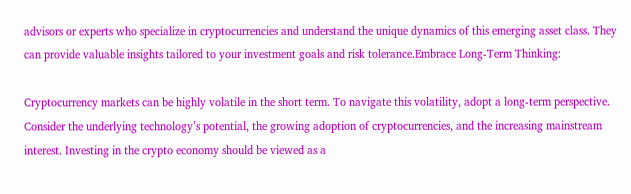advisors or experts who specialize in cryptocurrencies and understand the unique dynamics of this emerging asset class. They can provide valuable insights tailored to your investment goals and risk tolerance.Embrace Long-Term Thinking:

Cryptocurrency markets can be highly volatile in the short term. To navigate this volatility, adopt a long-term perspective. Consider the underlying technology’s potential, the growing adoption of cryptocurrencies, and the increasing mainstream interest. Investing in the crypto economy should be viewed as a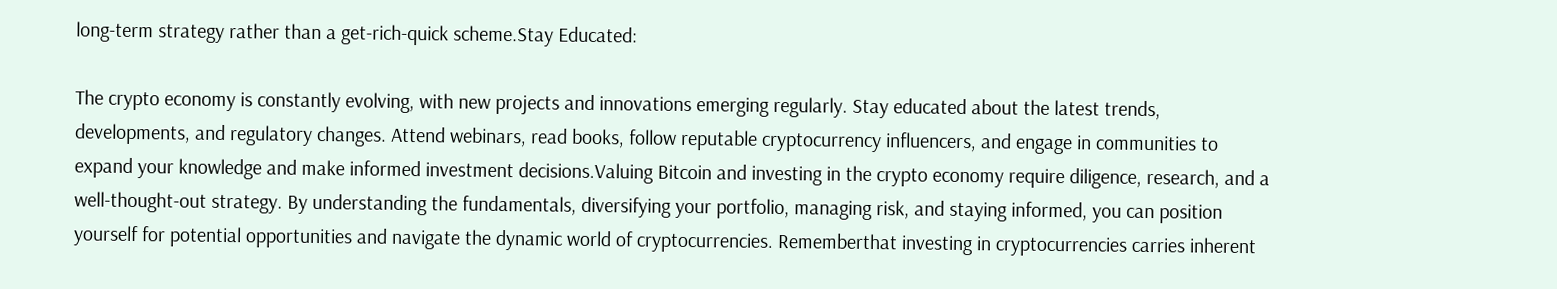long-term strategy rather than a get-rich-quick scheme.Stay Educated:

The crypto economy is constantly evolving, with new projects and innovations emerging regularly. Stay educated about the latest trends, developments, and regulatory changes. Attend webinars, read books, follow reputable cryptocurrency influencers, and engage in communities to expand your knowledge and make informed investment decisions.Valuing Bitcoin and investing in the crypto economy require diligence, research, and a well-thought-out strategy. By understanding the fundamentals, diversifying your portfolio, managing risk, and staying informed, you can position yourself for potential opportunities and navigate the dynamic world of cryptocurrencies. Rememberthat investing in cryptocurrencies carries inherent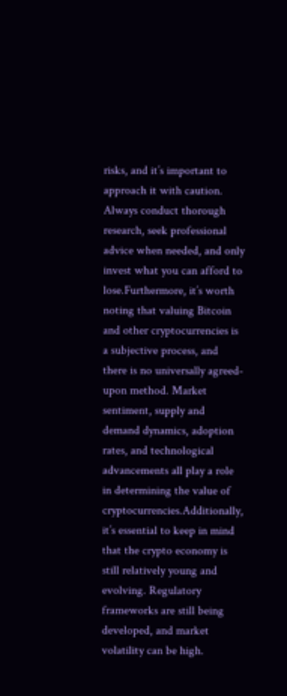risks, and it’s important to approach it with caution. Always conduct thorough research, seek professional advice when needed, and only invest what you can afford to lose.Furthermore, it’s worth noting that valuing Bitcoin and other cryptocurrencies is a subjective process, and there is no universally agreed-upon method. Market sentiment, supply and demand dynamics, adoption rates, and technological advancements all play a role in determining the value of cryptocurrencies.Additionally, it’s essential to keep in mind that the crypto economy is still relatively young and evolving. Regulatory frameworks are still being developed, and market volatility can be high.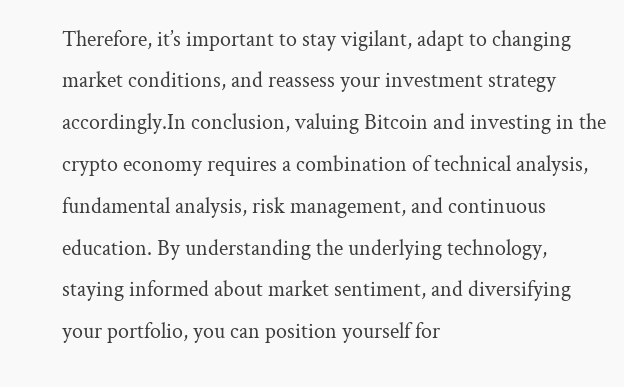Therefore, it’s important to stay vigilant, adapt to changing market conditions, and reassess your investment strategy accordingly.In conclusion, valuing Bitcoin and investing in the crypto economy requires a combination of technical analysis, fundamental analysis, risk management, and continuous education. By understanding the underlying technology, staying informed about market sentiment, and diversifying your portfolio, you can position yourself for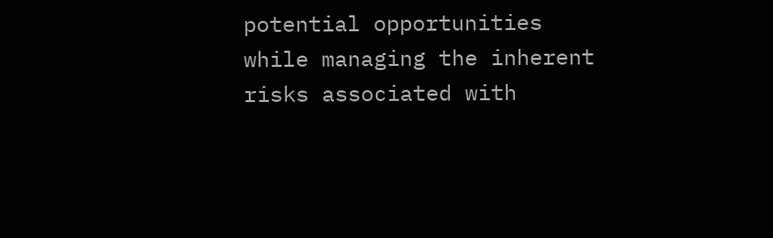potential opportunities while managing the inherent risks associated with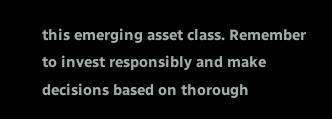this emerging asset class. Remember to invest responsibly and make decisions based on thorough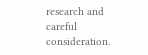research and careful consideration.